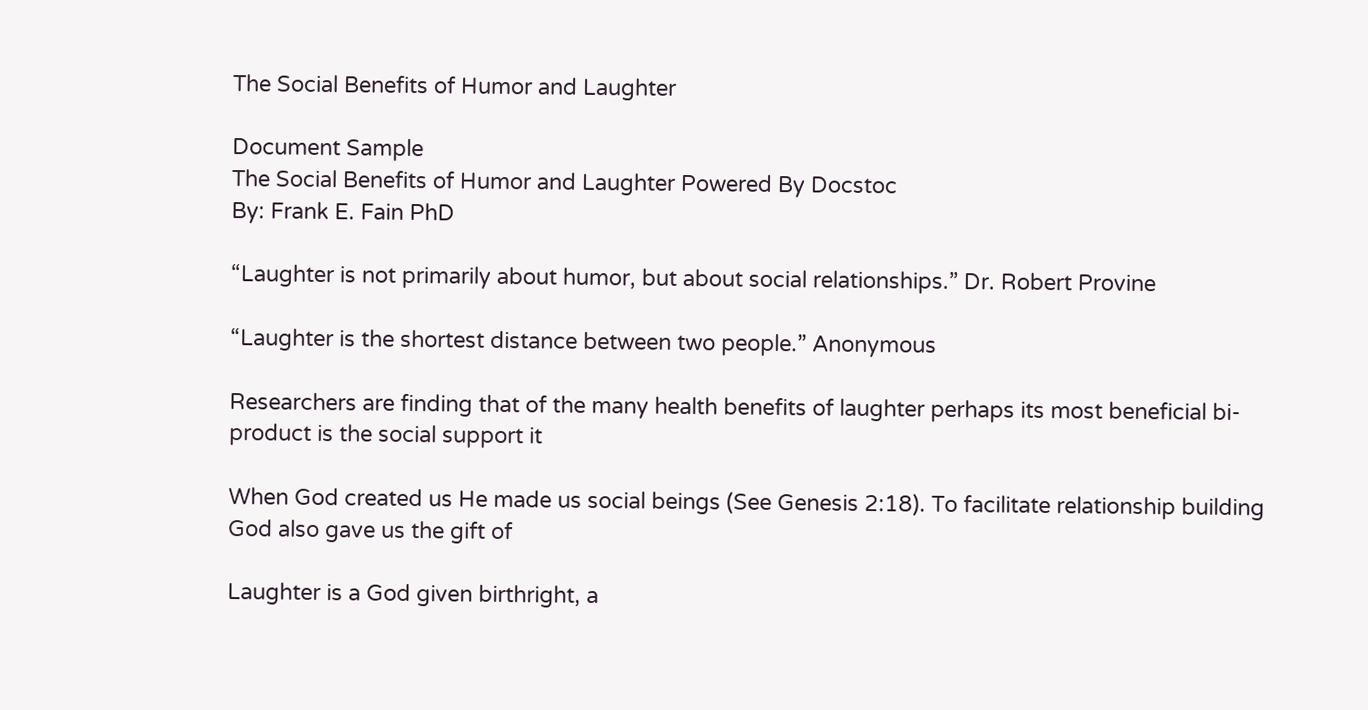The Social Benefits of Humor and Laughter

Document Sample
The Social Benefits of Humor and Laughter Powered By Docstoc
By: Frank E. Fain PhD

“Laughter is not primarily about humor, but about social relationships.” Dr. Robert Provine

“Laughter is the shortest distance between two people.” Anonymous

Researchers are finding that of the many health benefits of laughter perhaps its most beneficial bi-product is the social support it

When God created us He made us social beings (See Genesis 2:18). To facilitate relationship building God also gave us the gift of

Laughter is a God given birthright, a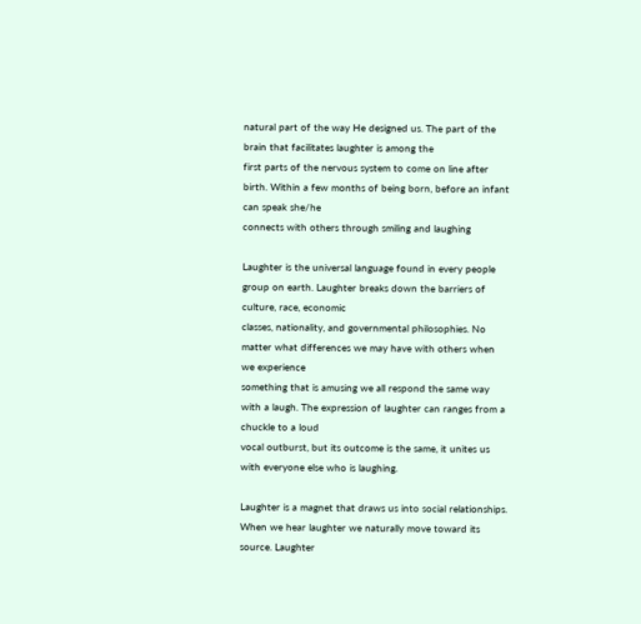natural part of the way He designed us. The part of the brain that facilitates laughter is among the
first parts of the nervous system to come on line after birth. Within a few months of being born, before an infant can speak she/he
connects with others through smiling and laughing

Laughter is the universal language found in every people group on earth. Laughter breaks down the barriers of culture, race, economic
classes, nationality, and governmental philosophies. No matter what differences we may have with others when we experience
something that is amusing we all respond the same way with a laugh. The expression of laughter can ranges from a chuckle to a loud
vocal outburst, but its outcome is the same, it unites us with everyone else who is laughing.

Laughter is a magnet that draws us into social relationships. When we hear laughter we naturally move toward its source. Laughter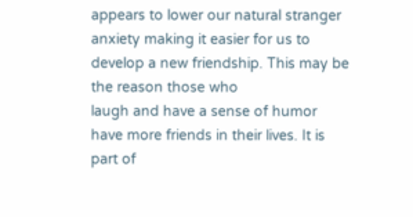appears to lower our natural stranger anxiety making it easier for us to develop a new friendship. This may be the reason those who
laugh and have a sense of humor have more friends in their lives. It is part of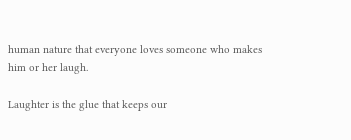human nature that everyone loves someone who makes
him or her laugh.

Laughter is the glue that keeps our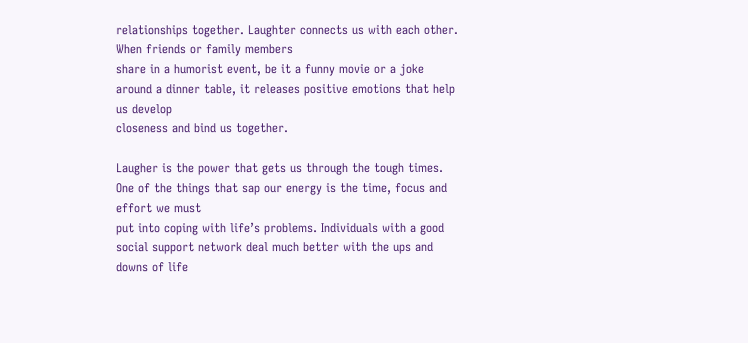relationships together. Laughter connects us with each other. When friends or family members
share in a humorist event, be it a funny movie or a joke around a dinner table, it releases positive emotions that help us develop
closeness and bind us together.

Laugher is the power that gets us through the tough times. One of the things that sap our energy is the time, focus and effort we must
put into coping with life’s problems. Individuals with a good social support network deal much better with the ups and downs of life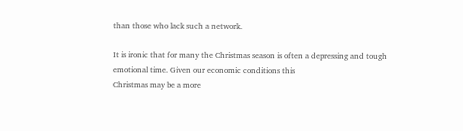than those who lack such a network.

It is ironic that for many the Christmas season is often a depressing and tough emotional time. Given our economic conditions this
Christmas may be a more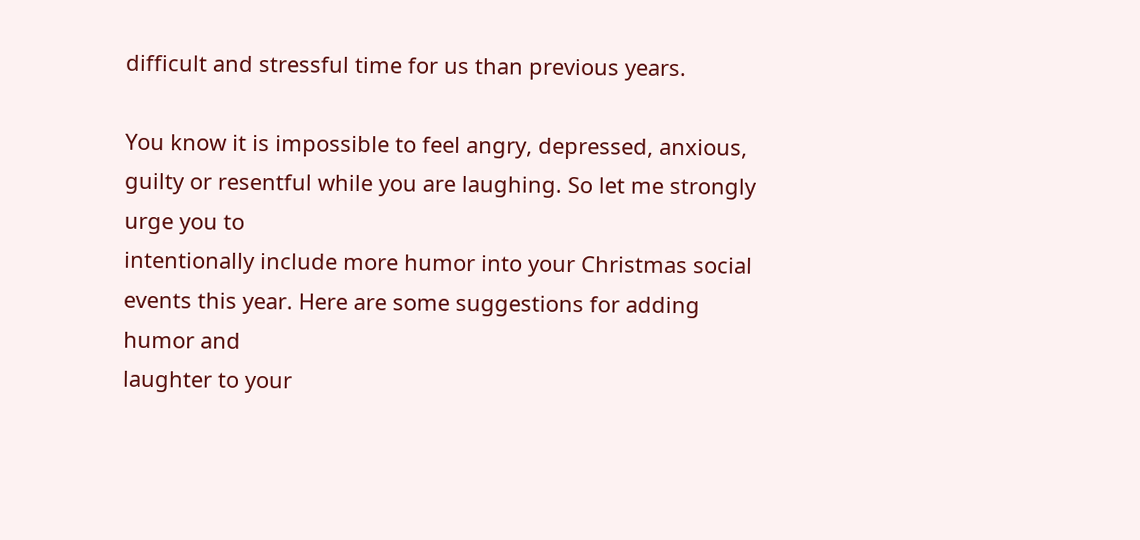difficult and stressful time for us than previous years.

You know it is impossible to feel angry, depressed, anxious, guilty or resentful while you are laughing. So let me strongly urge you to
intentionally include more humor into your Christmas social events this year. Here are some suggestions for adding humor and
laughter to your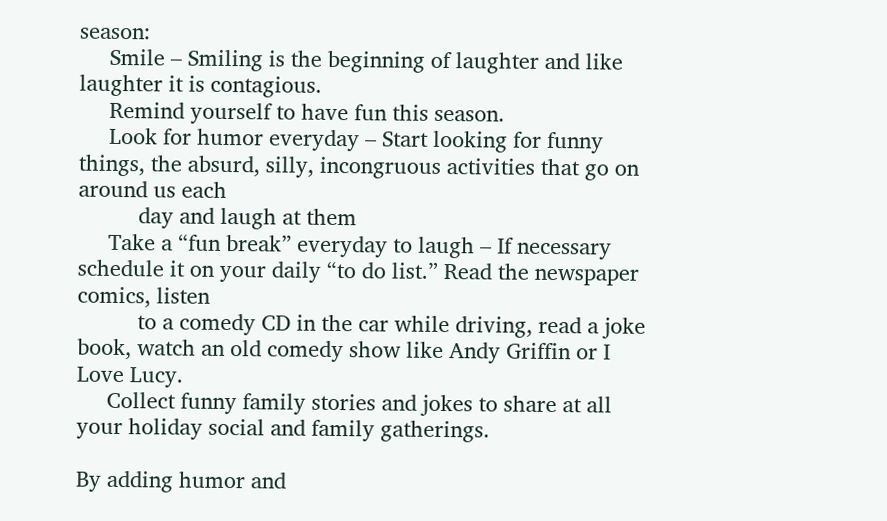season:
     Smile – Smiling is the beginning of laughter and like laughter it is contagious.
     Remind yourself to have fun this season.
     Look for humor everyday – Start looking for funny things, the absurd, silly, incongruous activities that go on around us each
          day and laugh at them
     Take a “fun break” everyday to laugh – If necessary schedule it on your daily “to do list.” Read the newspaper comics, listen
          to a comedy CD in the car while driving, read a joke book, watch an old comedy show like Andy Griffin or I Love Lucy.
     Collect funny family stories and jokes to share at all your holiday social and family gatherings.

By adding humor and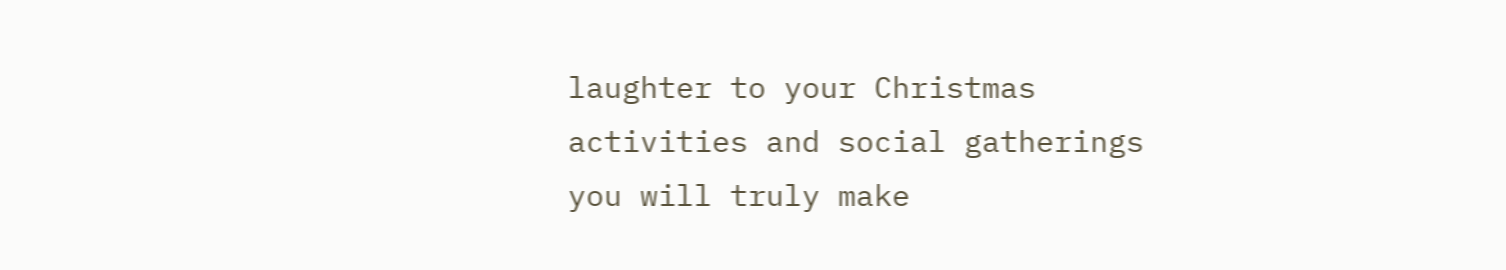laughter to your Christmas activities and social gatherings you will truly make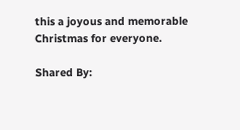this a joyous and memorable
Christmas for everyone.

Shared By: